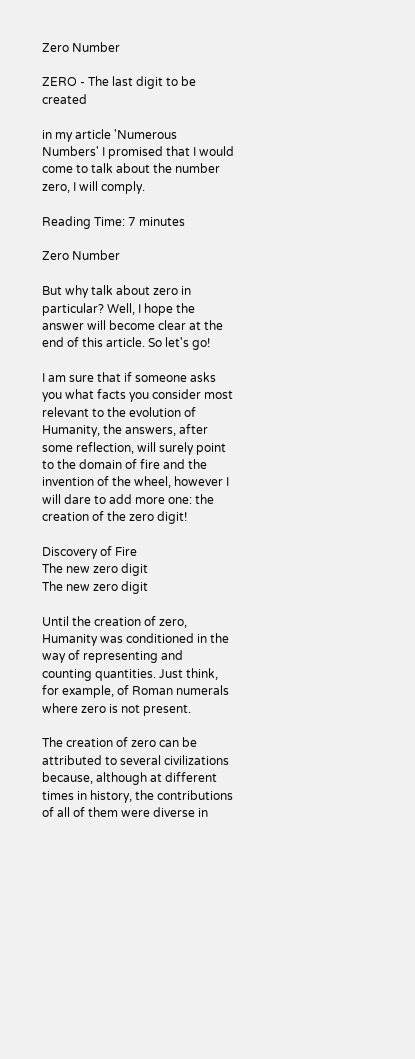Zero Number

ZERO - The last digit to be created

in my article 'Numerous Numbers' I promised that I would come to talk about the number zero, I will comply.

Reading Time: 7 minutes

Zero Number

But why talk about zero in particular? Well, I hope the answer will become clear at the end of this article. So let's go!

I am sure that if someone asks you what facts you consider most relevant to the evolution of Humanity, the answers, after some reflection, will surely point to the domain of fire and the invention of the wheel, however I will dare to add more one: the creation of the zero digit!

Discovery of Fire
The new zero digit
The new zero digit

Until the creation of zero, Humanity was conditioned in the way of representing and counting quantities. Just think, for example, of Roman numerals where zero is not present.

The creation of zero can be attributed to several civilizations because, although at different times in history, the contributions of all of them were diverse in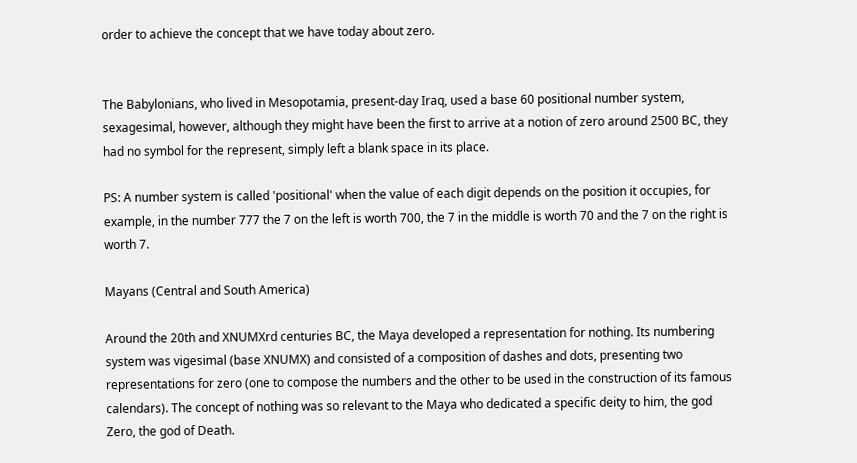order to achieve the concept that we have today about zero.


The Babylonians, who lived in Mesopotamia, present-day Iraq, used a base 60 positional number system, sexagesimal, however, although they might have been the first to arrive at a notion of zero around 2500 BC, they had no symbol for the represent, simply left a blank space in its place.

PS: A number system is called 'positional' when the value of each digit depends on the position it occupies, for example, in the number 777 the 7 on the left is worth 700, the 7 in the middle is worth 70 and the 7 on the right is worth 7.

Mayans (Central and South America)

Around the 20th and XNUMXrd centuries BC, the Maya developed a representation for nothing. Its numbering system was vigesimal (base XNUMX) and consisted of a composition of dashes and dots, presenting two representations for zero (one to compose the numbers and the other to be used in the construction of its famous calendars). The concept of nothing was so relevant to the Maya who dedicated a specific deity to him, the god Zero, the god of Death.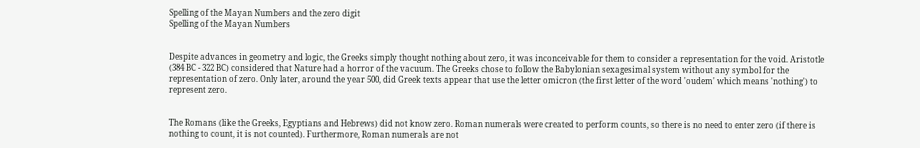Spelling of the Mayan Numbers and the zero digit
Spelling of the Mayan Numbers


Despite advances in geometry and logic, the Greeks simply thought nothing about zero, it was inconceivable for them to consider a representation for the void. Aristotle (384 BC - 322 BC) considered that Nature had a horror of the vacuum. The Greeks chose to follow the Babylonian sexagesimal system without any symbol for the representation of zero. Only later, around the year 500, did Greek texts appear that use the letter omicron (the first letter of the word 'oudem' which means 'nothing') to represent zero.


The Romans (like the Greeks, Egyptians and Hebrews) did not know zero. Roman numerals were created to perform counts, so there is no need to enter zero (if there is nothing to count, it is not counted). Furthermore, Roman numerals are not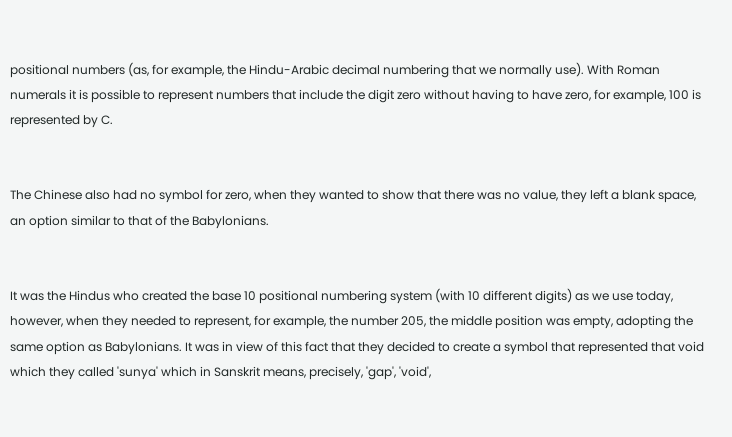positional numbers (as, for example, the Hindu-Arabic decimal numbering that we normally use). With Roman numerals it is possible to represent numbers that include the digit zero without having to have zero, for example, 100 is represented by C.


The Chinese also had no symbol for zero, when they wanted to show that there was no value, they left a blank space, an option similar to that of the Babylonians.


It was the Hindus who created the base 10 positional numbering system (with 10 different digits) as we use today, however, when they needed to represent, for example, the number 205, the middle position was empty, adopting the same option as Babylonians. It was in view of this fact that they decided to create a symbol that represented that void which they called 'sunya' which in Sanskrit means, precisely, 'gap', 'void',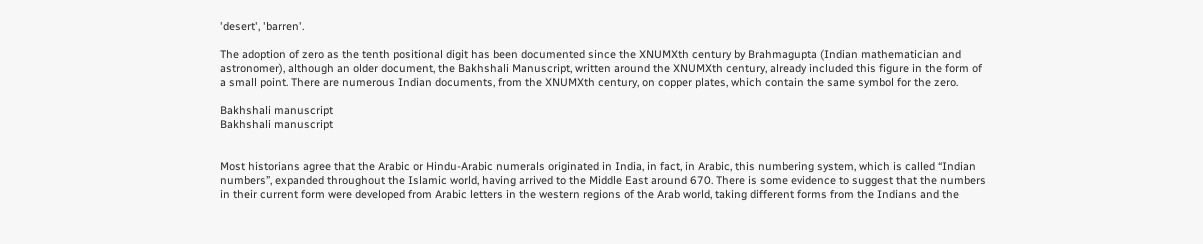'desert', 'barren'.

The adoption of zero as the tenth positional digit has been documented since the XNUMXth century by Brahmagupta (Indian mathematician and astronomer), although an older document, the Bakhshali Manuscript, written around the XNUMXth century, already included this figure in the form of a small point. There are numerous Indian documents, from the XNUMXth century, on copper plates, which contain the same symbol for the zero.

Bakhshali manuscript
Bakhshali manuscript


Most historians agree that the Arabic or Hindu-Arabic numerals originated in India, in fact, in Arabic, this numbering system, which is called “Indian numbers”, expanded throughout the Islamic world, having arrived to the Middle East around 670. There is some evidence to suggest that the numbers in their current form were developed from Arabic letters in the western regions of the Arab world, taking different forms from the Indians and the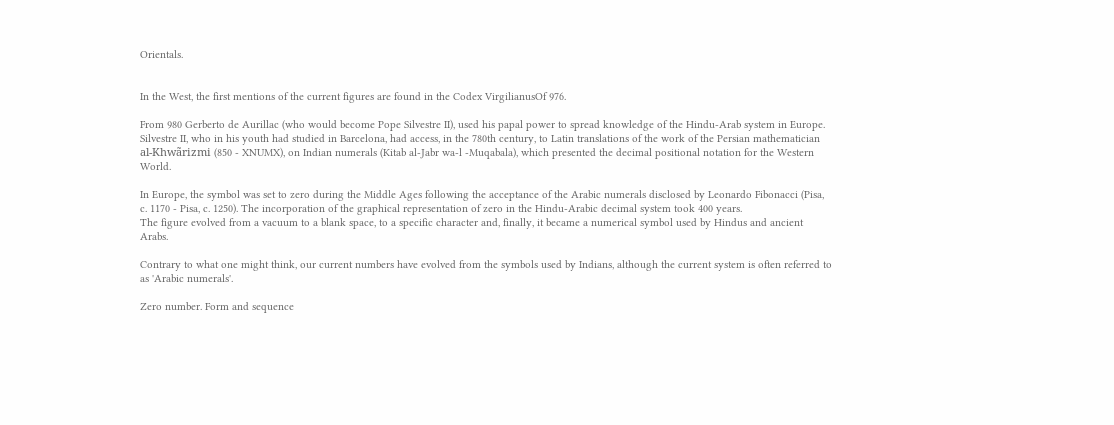Orientals.


In the West, the first mentions of the current figures are found in the Codex VirgilianusOf 976.

From 980 Gerberto de Aurillac (who would become Pope Silvestre II), used his papal power to spread knowledge of the Hindu-Arab system in Europe. Silvestre II, who in his youth had studied in Barcelona, had access, in the 780th century, to Latin translations of the work of the Persian mathematician al-Khwãrizmi (850 - XNUMX), on Indian numerals (Kitab al-Jabr wa-l -Muqabala), which presented the decimal positional notation for the Western World.

In Europe, the symbol was set to zero during the Middle Ages following the acceptance of the Arabic numerals disclosed by Leonardo Fibonacci (Pisa, c. 1170 - Pisa, c. 1250). The incorporation of the graphical representation of zero in the Hindu-Arabic decimal system took 400 years.
The figure evolved from a vacuum to a blank space, to a specific character and, finally, it became a numerical symbol used by Hindus and ancient Arabs.

Contrary to what one might think, our current numbers have evolved from the symbols used by Indians, although the current system is often referred to as 'Arabic numerals'.

Zero number. Form and sequence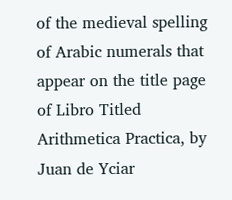of the medieval spelling of Arabic numerals that appear on the title page of Libro Titled Arithmetica Practica, by Juan de Yciar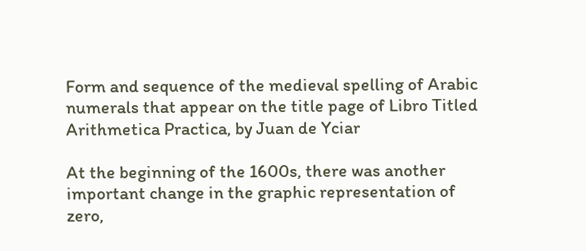Form and sequence of the medieval spelling of Arabic numerals that appear on the title page of Libro Titled Arithmetica Practica, by Juan de Yciar

At the beginning of the 1600s, there was another important change in the graphic representation of zero,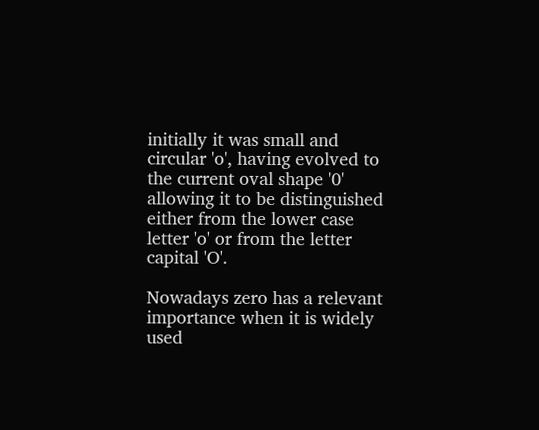initially it was small and circular 'o', having evolved to the current oval shape '0' allowing it to be distinguished either from the lower case letter 'o' or from the letter capital 'O'.

Nowadays zero has a relevant importance when it is widely used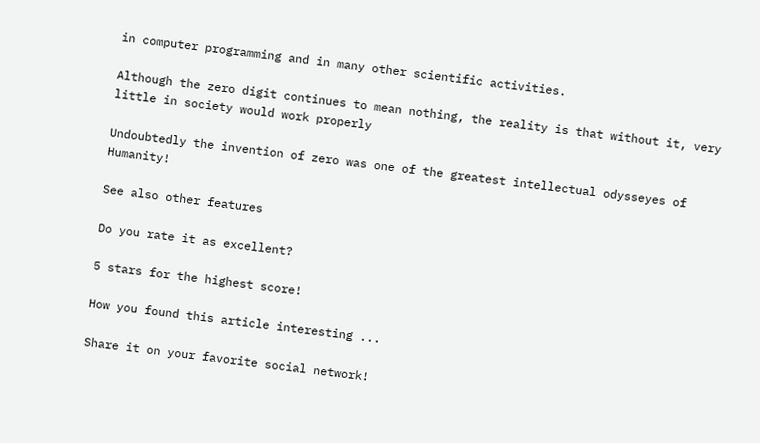in computer programming and in many other scientific activities.

Although the zero digit continues to mean nothing, the reality is that without it, very little in society would work properly

Undoubtedly the invention of zero was one of the greatest intellectual odysseyes of Humanity!

See also other features

Do you rate it as excellent?

5 stars for the highest score!

How you found this article interesting ...

Share it on your favorite social network!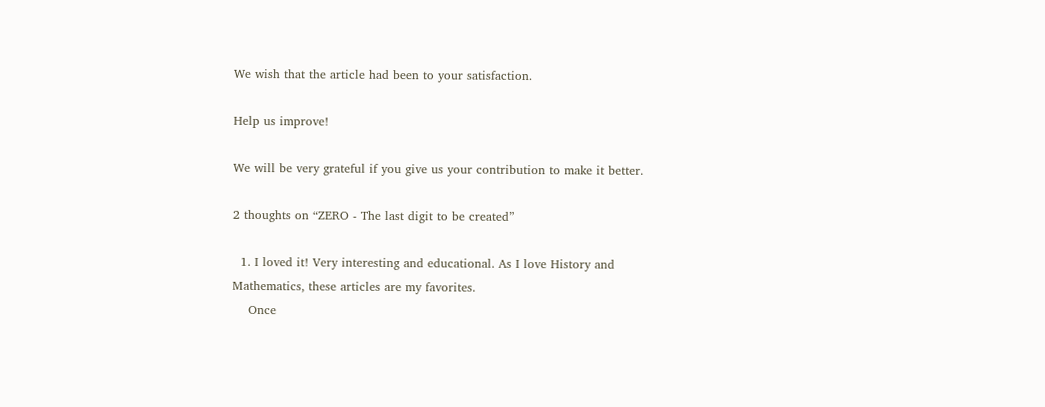We wish that the article had been to your satisfaction.

Help us improve!

We will be very grateful if you give us your contribution to make it better.

2 thoughts on “ZERO - The last digit to be created”

  1. I loved it! Very interesting and educational. As I love History and Mathematics, these articles are my favorites.
    Once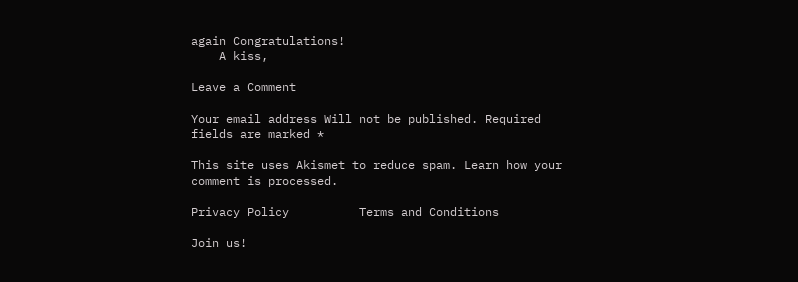again Congratulations!
    A kiss,

Leave a Comment

Your email address Will not be published. Required fields are marked *

This site uses Akismet to reduce spam. Learn how your comment is processed.

Privacy Policy          Terms and Conditions

Join us!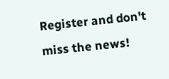Register and don't miss the news!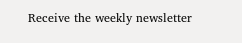Receive the weekly newsletter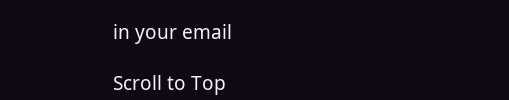in your email

Scroll to Top